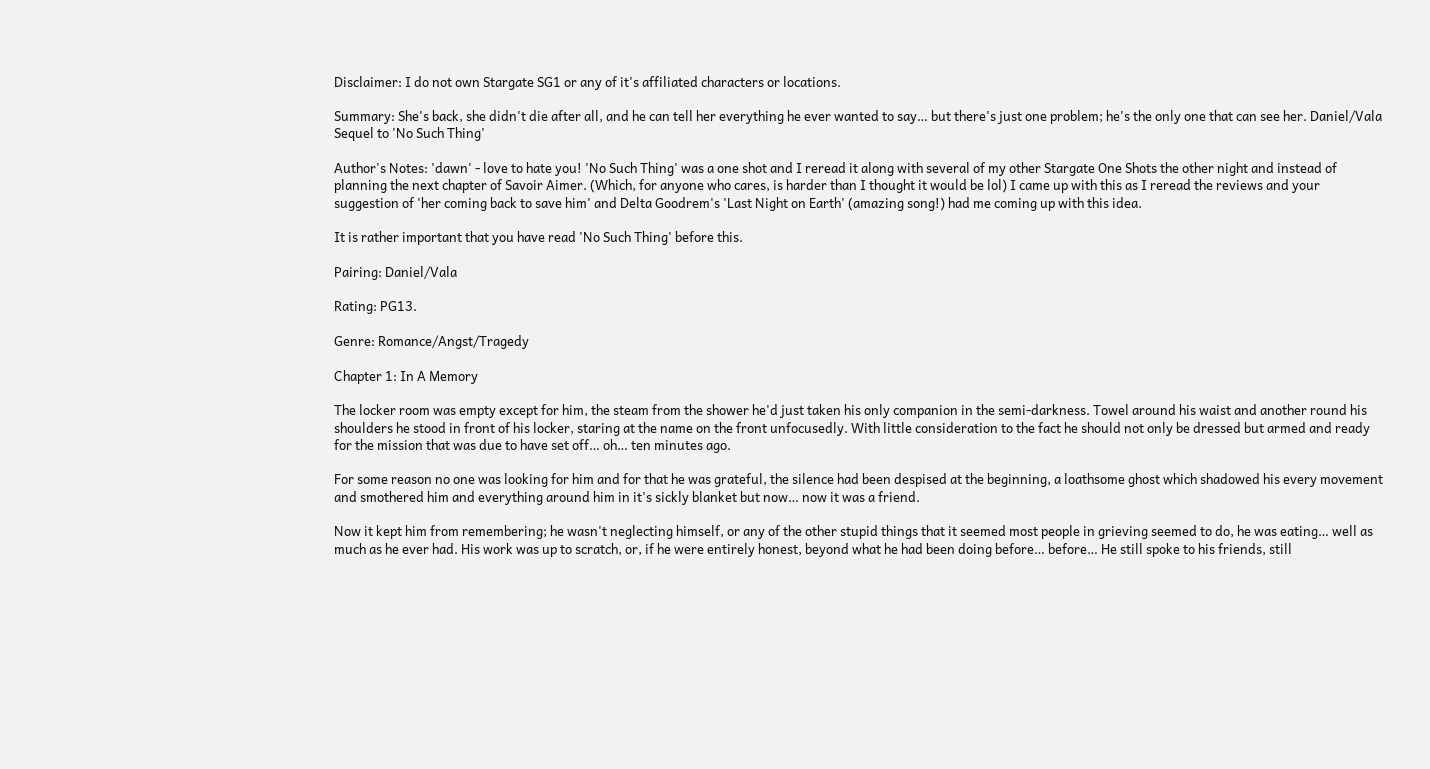Disclaimer: I do not own Stargate SG1 or any of it's affiliated characters or locations.

Summary: She's back, she didn't die after all, and he can tell her everything he ever wanted to say… but there's just one problem; he's the only one that can see her. Daniel/Vala Sequel to 'No Such Thing'

Author's Notes: 'dawn' - love to hate you! 'No Such Thing' was a one shot and I reread it along with several of my other Stargate One Shots the other night and instead of planning the next chapter of Savoir Aimer. (Which, for anyone who cares, is harder than I thought it would be lol) I came up with this as I reread the reviews and your suggestion of 'her coming back to save him' and Delta Goodrem's 'Last Night on Earth' (amazing song!) had me coming up with this idea.

It is rather important that you have read 'No Such Thing' before this.

Pairing: Daniel/Vala

Rating: PG13.

Genre: Romance/Angst/Tragedy

Chapter 1: In A Memory

The locker room was empty except for him, the steam from the shower he'd just taken his only companion in the semi-darkness. Towel around his waist and another round his shoulders he stood in front of his locker, staring at the name on the front unfocusedly. With little consideration to the fact he should not only be dressed but armed and ready for the mission that was due to have set off… oh… ten minutes ago.

For some reason no one was looking for him and for that he was grateful, the silence had been despised at the beginning, a loathsome ghost which shadowed his every movement and smothered him and everything around him in it's sickly blanket but now… now it was a friend.

Now it kept him from remembering; he wasn't neglecting himself, or any of the other stupid things that it seemed most people in grieving seemed to do, he was eating… well as much as he ever had. His work was up to scratch, or, if he were entirely honest, beyond what he had been doing before… before… He still spoke to his friends, still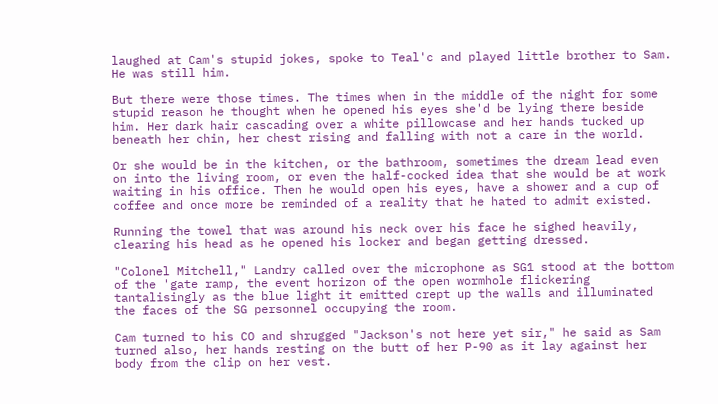laughed at Cam's stupid jokes, spoke to Teal'c and played little brother to Sam. He was still him.

But there were those times. The times when in the middle of the night for some stupid reason he thought when he opened his eyes she'd be lying there beside him. Her dark hair cascading over a white pillowcase and her hands tucked up beneath her chin, her chest rising and falling with not a care in the world.

Or she would be in the kitchen, or the bathroom, sometimes the dream lead even on into the living room, or even the half-cocked idea that she would be at work waiting in his office. Then he would open his eyes, have a shower and a cup of coffee and once more be reminded of a reality that he hated to admit existed.

Running the towel that was around his neck over his face he sighed heavily, clearing his head as he opened his locker and began getting dressed.

"Colonel Mitchell," Landry called over the microphone as SG1 stood at the bottom of the 'gate ramp, the event horizon of the open wormhole flickering tantalisingly as the blue light it emitted crept up the walls and illuminated the faces of the SG personnel occupying the room.

Cam turned to his CO and shrugged "Jackson's not here yet sir," he said as Sam turned also, her hands resting on the butt of her P-90 as it lay against her body from the clip on her vest.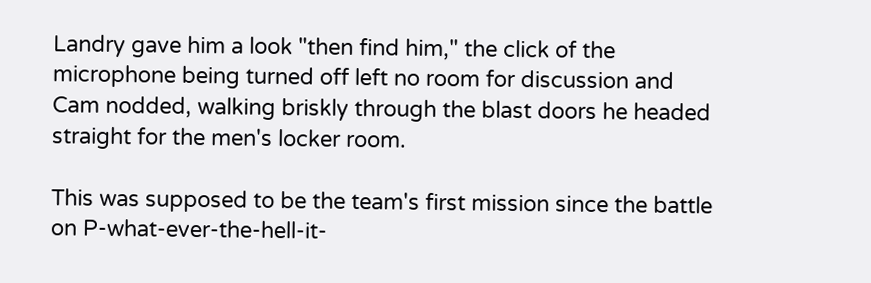Landry gave him a look "then find him," the click of the microphone being turned off left no room for discussion and Cam nodded, walking briskly through the blast doors he headed straight for the men's locker room.

This was supposed to be the team's first mission since the battle on P-what-ever-the-hell-it-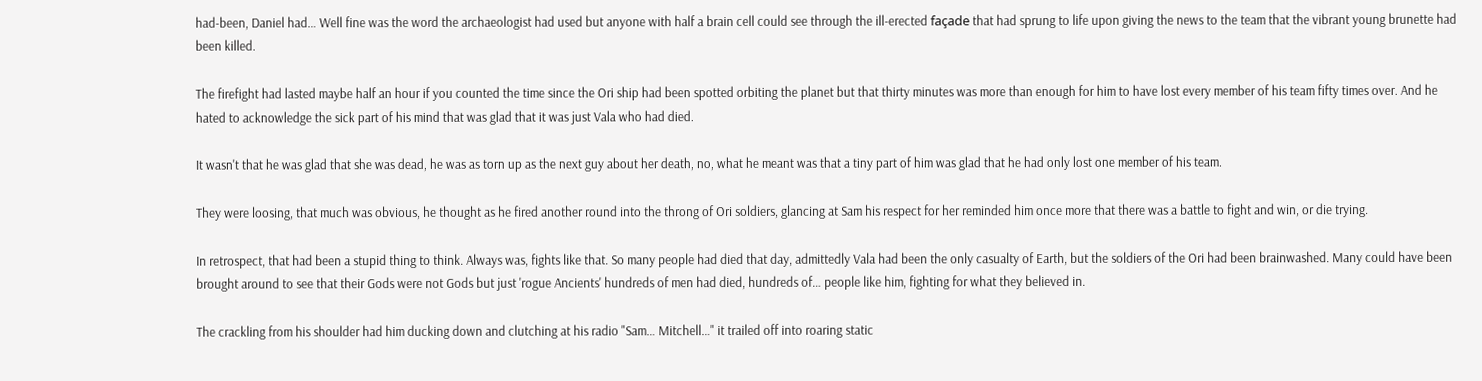had-been, Daniel had… Well fine was the word the archaeologist had used but anyone with half a brain cell could see through the ill-erected façade that had sprung to life upon giving the news to the team that the vibrant young brunette had been killed.

The firefight had lasted maybe half an hour if you counted the time since the Ori ship had been spotted orbiting the planet but that thirty minutes was more than enough for him to have lost every member of his team fifty times over. And he hated to acknowledge the sick part of his mind that was glad that it was just Vala who had died.

It wasn't that he was glad that she was dead, he was as torn up as the next guy about her death, no, what he meant was that a tiny part of him was glad that he had only lost one member of his team.

They were loosing, that much was obvious, he thought as he fired another round into the throng of Ori soldiers, glancing at Sam his respect for her reminded him once more that there was a battle to fight and win, or die trying.

In retrospect, that had been a stupid thing to think. Always was, fights like that. So many people had died that day, admittedly Vala had been the only casualty of Earth, but the soldiers of the Ori had been brainwashed. Many could have been brought around to see that their Gods were not Gods but just 'rogue Ancients' hundreds of men had died, hundreds of… people like him, fighting for what they believed in.

The crackling from his shoulder had him ducking down and clutching at his radio "Sam… Mitchell…" it trailed off into roaring static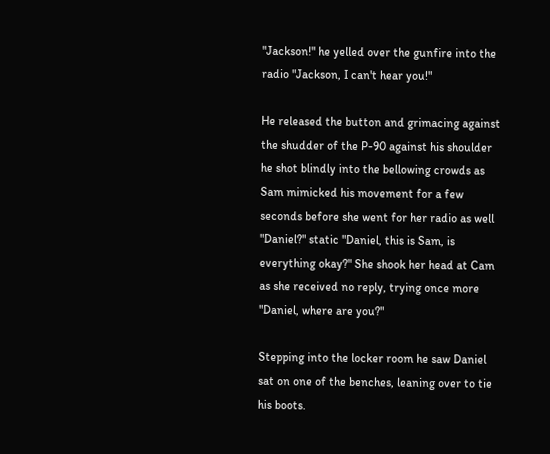"Jackson!" he yelled over the gunfire into the radio "Jackson, I can't hear you!"

He released the button and grimacing against the shudder of the P-90 against his shoulder he shot blindly into the bellowing crowds as Sam mimicked his movement for a few seconds before she went for her radio as well "Daniel?" static "Daniel, this is Sam, is everything okay?" She shook her head at Cam as she received no reply, trying once more "Daniel, where are you?"

Stepping into the locker room he saw Daniel sat on one of the benches, leaning over to tie his boots.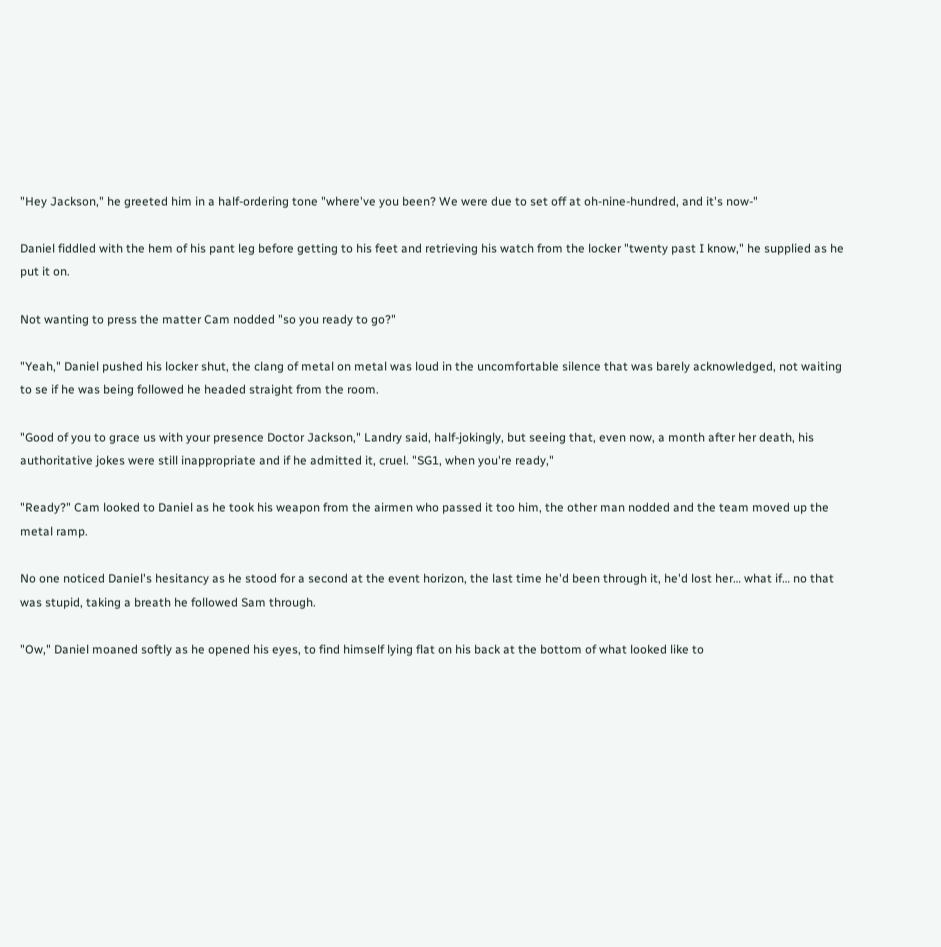"Hey Jackson," he greeted him in a half-ordering tone "where've you been? We were due to set off at oh-nine-hundred, and it's now-"

Daniel fiddled with the hem of his pant leg before getting to his feet and retrieving his watch from the locker "twenty past I know," he supplied as he put it on.

Not wanting to press the matter Cam nodded "so you ready to go?"

"Yeah," Daniel pushed his locker shut, the clang of metal on metal was loud in the uncomfortable silence that was barely acknowledged, not waiting to se if he was being followed he headed straight from the room.

"Good of you to grace us with your presence Doctor Jackson," Landry said, half-jokingly, but seeing that, even now, a month after her death, his authoritative jokes were still inappropriate and if he admitted it, cruel. "SG1, when you're ready,"

"Ready?" Cam looked to Daniel as he took his weapon from the airmen who passed it too him, the other man nodded and the team moved up the metal ramp.

No one noticed Daniel's hesitancy as he stood for a second at the event horizon, the last time he'd been through it, he'd lost her… what if… no that was stupid, taking a breath he followed Sam through.

"Ow," Daniel moaned softly as he opened his eyes, to find himself lying flat on his back at the bottom of what looked like to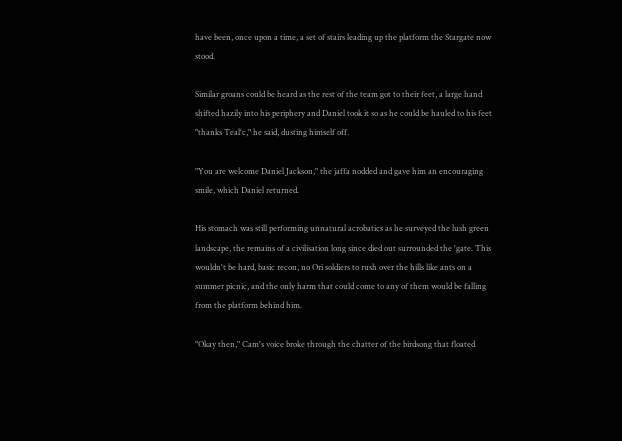have been, once upon a time, a set of stairs leading up the platform the Stargate now stood.

Similar groans could be heard as the rest of the team got to their feet, a large hand shifted hazily into his periphery and Daniel took it so as he could be hauled to his feet "thanks Teal'c," he said, dusting himself off.

"You are welcome Daniel Jackson," the jaffa nodded and gave him an encouraging smile, which Daniel returned.

His stomach was still performing unnatural acrobatics as he surveyed the lush green landscape, the remains of a civilisation long since died out surrounded the 'gate. This wouldn't be hard, basic recon, no Ori soldiers to rush over the hills like ants on a summer picnic, and the only harm that could come to any of them would be falling from the platform behind him.

"Okay then," Cam's voice broke through the chatter of the birdsong that floated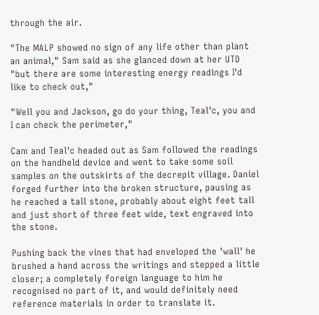through the air.

"The MALP showed no sign of any life other than plant an animal," Sam said as she glanced down at her UTD "but there are some interesting energy readings I'd like to check out,"

"Well you and Jackson, go do your thing, Teal'c, you and I can check the perimeter,"

Cam and Teal'c headed out as Sam followed the readings on the handheld device and went to take some soil samples on the outskirts of the decrepit village. Daniel forged further into the broken structure, pausing as he reached a tall stone, probably about eight feet tall and just short of three feet wide, text engraved into the stone.

Pushing back the vines that had enveloped the 'wall' he brushed a hand across the writings and stepped a little closer; a completely foreign language to him he recognised no part of it, and would definitely need reference materials in order to translate it.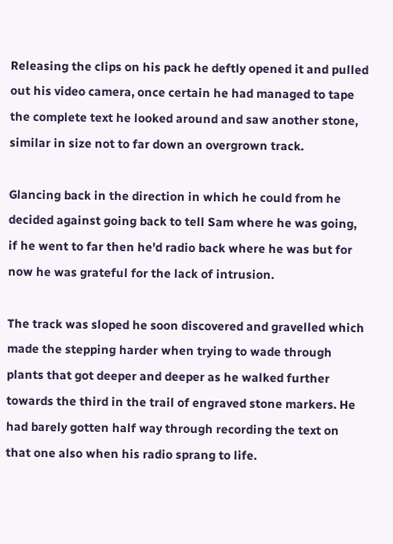Releasing the clips on his pack he deftly opened it and pulled out his video camera, once certain he had managed to tape the complete text he looked around and saw another stone, similar in size not to far down an overgrown track.

Glancing back in the direction in which he could from he decided against going back to tell Sam where he was going, if he went to far then he'd radio back where he was but for now he was grateful for the lack of intrusion.

The track was sloped he soon discovered and gravelled which made the stepping harder when trying to wade through plants that got deeper and deeper as he walked further towards the third in the trail of engraved stone markers. He had barely gotten half way through recording the text on that one also when his radio sprang to life.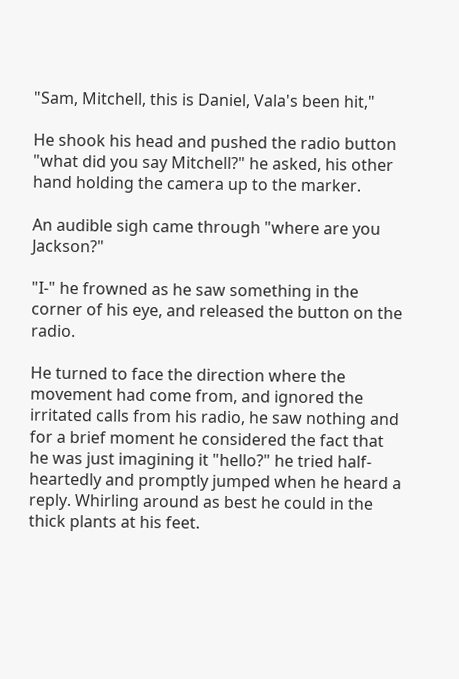"Sam, Mitchell, this is Daniel, Vala's been hit,"

He shook his head and pushed the radio button "what did you say Mitchell?" he asked, his other hand holding the camera up to the marker.

An audible sigh came through "where are you Jackson?"

"I-" he frowned as he saw something in the corner of his eye, and released the button on the radio.

He turned to face the direction where the movement had come from, and ignored the irritated calls from his radio, he saw nothing and for a brief moment he considered the fact that he was just imagining it "hello?" he tried half-heartedly and promptly jumped when he heard a reply. Whirling around as best he could in the thick plants at his feet.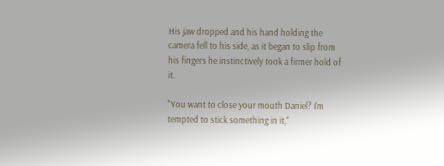His jaw dropped and his hand holding the camera fell to his side, as it began to slip from his fingers he instinctively took a firmer hold of it.

"You want to close your mouth Daniel? I'm tempted to stick something in it,"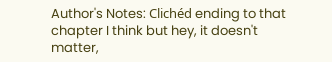Author's Notes: Clichéd ending to that chapter I think but hey, it doesn't matter,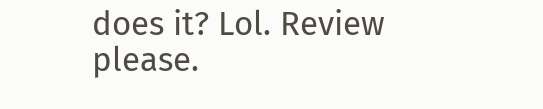does it? Lol. Review please.